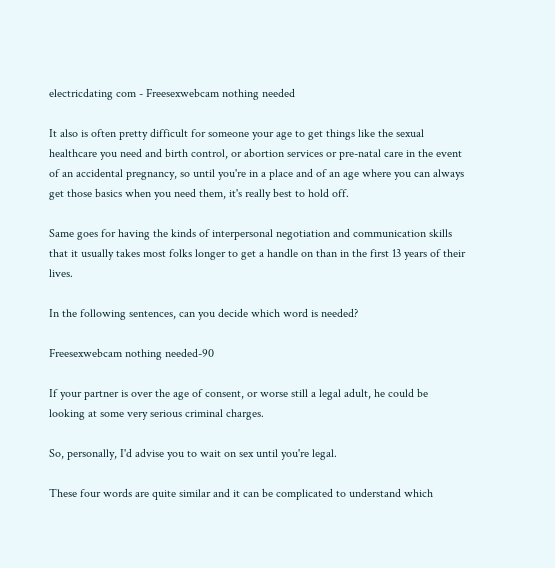electricdating com - Freesexwebcam nothing needed

It also is often pretty difficult for someone your age to get things like the sexual healthcare you need and birth control, or abortion services or pre-natal care in the event of an accidental pregnancy, so until you're in a place and of an age where you can always get those basics when you need them, it's really best to hold off.

Same goes for having the kinds of interpersonal negotiation and communication skills that it usually takes most folks longer to get a handle on than in the first 13 years of their lives.

In the following sentences, can you decide which word is needed?

Freesexwebcam nothing needed-90

If your partner is over the age of consent, or worse still a legal adult, he could be looking at some very serious criminal charges.

So, personally, I'd advise you to wait on sex until you're legal.

These four words are quite similar and it can be complicated to understand which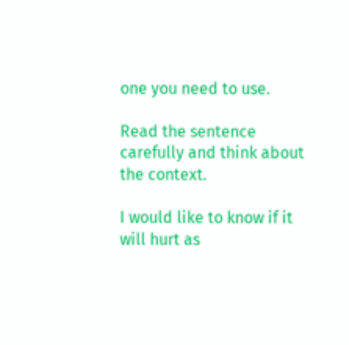one you need to use.

Read the sentence carefully and think about the context.

I would like to know if it will hurt as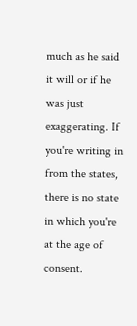much as he said it will or if he was just exaggerating. If you're writing in from the states, there is no state in which you're at the age of consent.